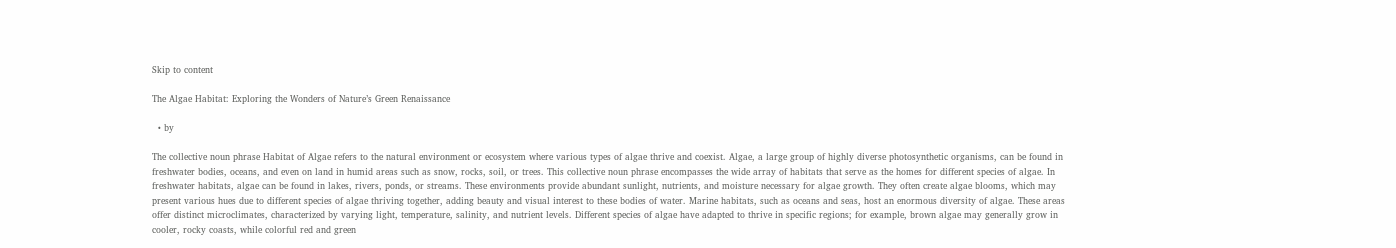Skip to content

The Algae Habitat: Exploring the Wonders of Nature’s Green Renaissance

  • by

The collective noun phrase Habitat of Algae refers to the natural environment or ecosystem where various types of algae thrive and coexist. Algae, a large group of highly diverse photosynthetic organisms, can be found in freshwater bodies, oceans, and even on land in humid areas such as snow, rocks, soil, or trees. This collective noun phrase encompasses the wide array of habitats that serve as the homes for different species of algae. In freshwater habitats, algae can be found in lakes, rivers, ponds, or streams. These environments provide abundant sunlight, nutrients, and moisture necessary for algae growth. They often create algae blooms, which may present various hues due to different species of algae thriving together, adding beauty and visual interest to these bodies of water. Marine habitats, such as oceans and seas, host an enormous diversity of algae. These areas offer distinct microclimates, characterized by varying light, temperature, salinity, and nutrient levels. Different species of algae have adapted to thrive in specific regions; for example, brown algae may generally grow in cooler, rocky coasts, while colorful red and green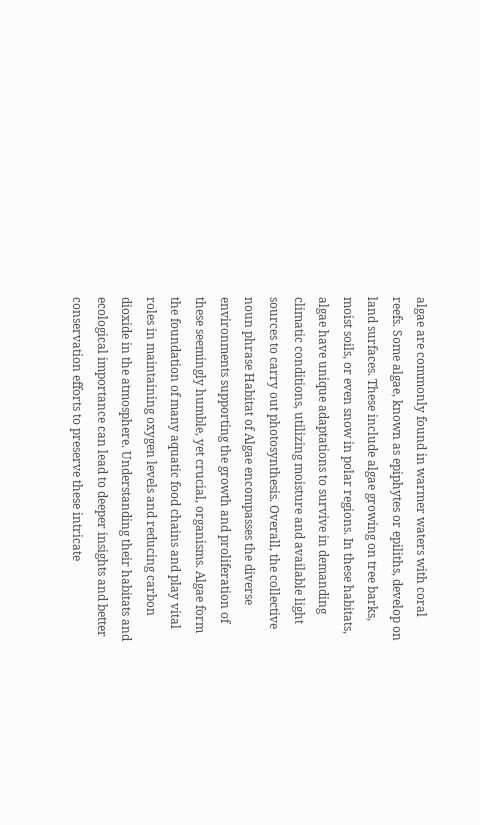algae are commonly found in warmer waters with coral reefs. Some algae, known as epiphytes or epiliths, develop on land surfaces. These include algae growing on tree barks, moist soils, or even snow in polar regions. In these habitats, algae have unique adaptations to survive in demanding climatic conditions, utilizing moisture and available light sources to carry out photosynthesis. Overall, the collective noun phrase Habitat of Algae encompasses the diverse environments supporting the growth and proliferation of these seemingly humble, yet crucial, organisms. Algae form the foundation of many aquatic food chains and play vital roles in maintaining oxygen levels and reducing carbon dioxide in the atmosphere. Understanding their habitats and ecological importance can lead to deeper insights and better conservation efforts to preserve these intricate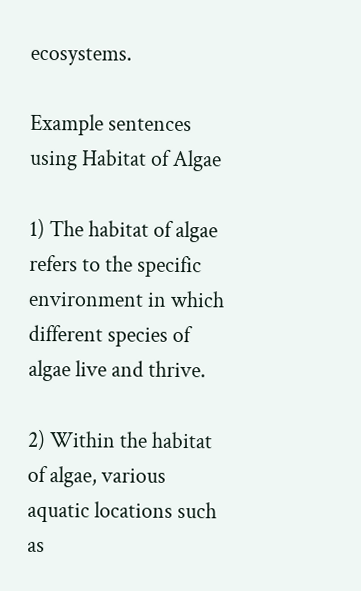ecosystems.

Example sentences using Habitat of Algae

1) The habitat of algae refers to the specific environment in which different species of algae live and thrive.

2) Within the habitat of algae, various aquatic locations such as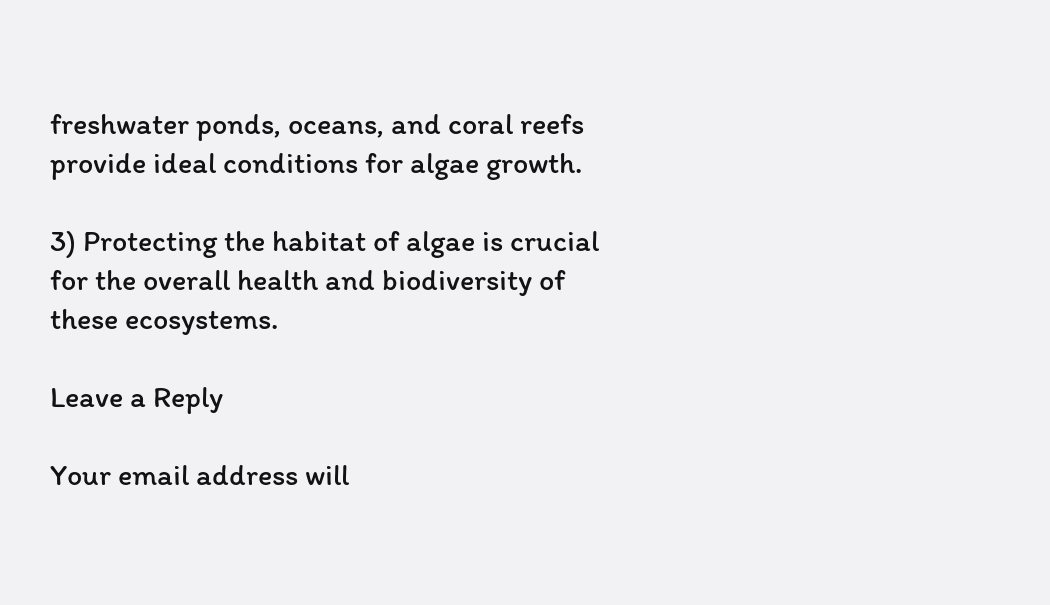freshwater ponds, oceans, and coral reefs provide ideal conditions for algae growth.

3) Protecting the habitat of algae is crucial for the overall health and biodiversity of these ecosystems.

Leave a Reply

Your email address will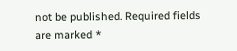not be published. Required fields are marked *